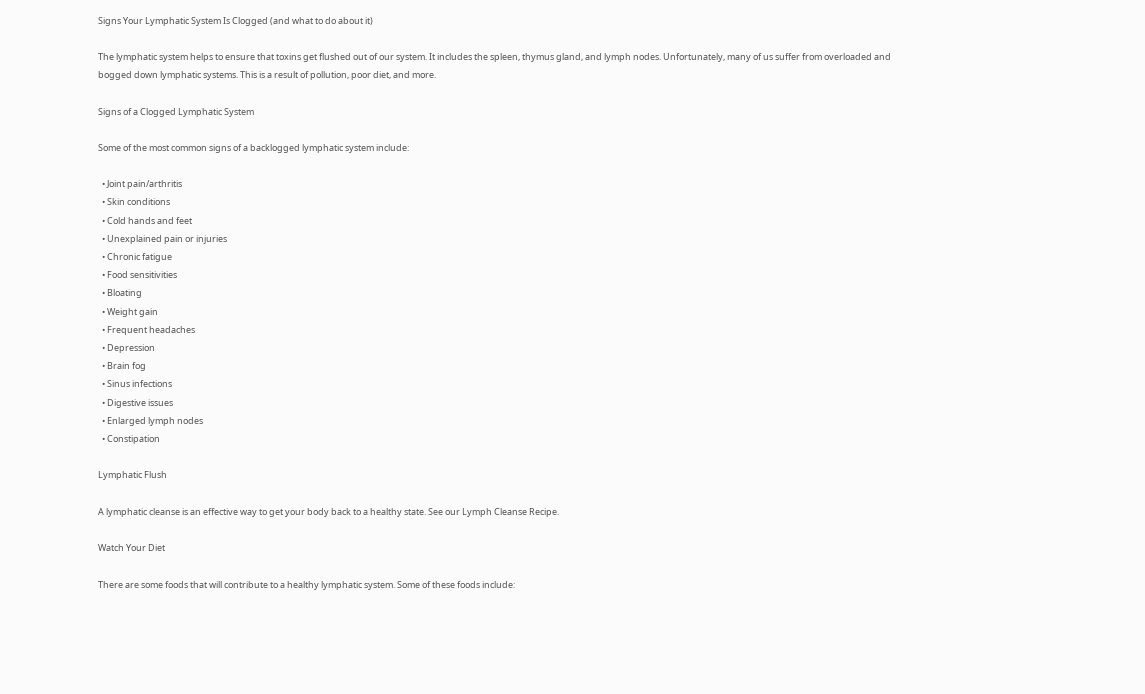Signs Your Lymphatic System Is Clogged (and what to do about it)

The lymphatic system helps to ensure that toxins get flushed out of our system. It includes the spleen, thymus gland, and lymph nodes. Unfortunately, many of us suffer from overloaded and bogged down lymphatic systems. This is a result of pollution, poor diet, and more.

Signs of a Clogged Lymphatic System

Some of the most common signs of a backlogged lymphatic system include:

  • Joint pain/arthritis
  • Skin conditions
  • Cold hands and feet
  • Unexplained pain or injuries
  • Chronic fatigue
  • Food sensitivities
  • Bloating
  • Weight gain
  • Frequent headaches
  • Depression
  • Brain fog
  • Sinus infections
  • Digestive issues
  • Enlarged lymph nodes
  • Constipation

Lymphatic Flush

A lymphatic cleanse is an effective way to get your body back to a healthy state. See our Lymph Cleanse Recipe.

Watch Your Diet

There are some foods that will contribute to a healthy lymphatic system. Some of these foods include: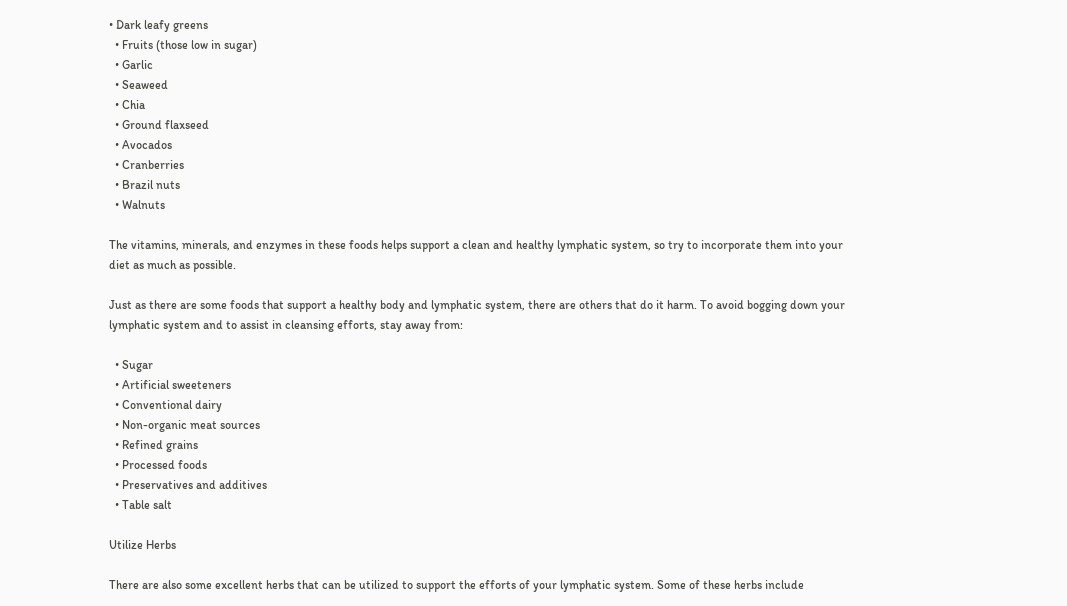• Dark leafy greens
  • Fruits (those low in sugar)
  • Garlic
  • Seaweed
  • Chia
  • Ground flaxseed
  • Avocados
  • Cranberries
  • Brazil nuts
  • Walnuts

The vitamins, minerals, and enzymes in these foods helps support a clean and healthy lymphatic system, so try to incorporate them into your diet as much as possible.

Just as there are some foods that support a healthy body and lymphatic system, there are others that do it harm. To avoid bogging down your lymphatic system and to assist in cleansing efforts, stay away from:

  • Sugar
  • Artificial sweeteners
  • Conventional dairy
  • Non-organic meat sources
  • Refined grains
  • Processed foods
  • Preservatives and additives
  • Table salt

Utilize Herbs

There are also some excellent herbs that can be utilized to support the efforts of your lymphatic system. Some of these herbs include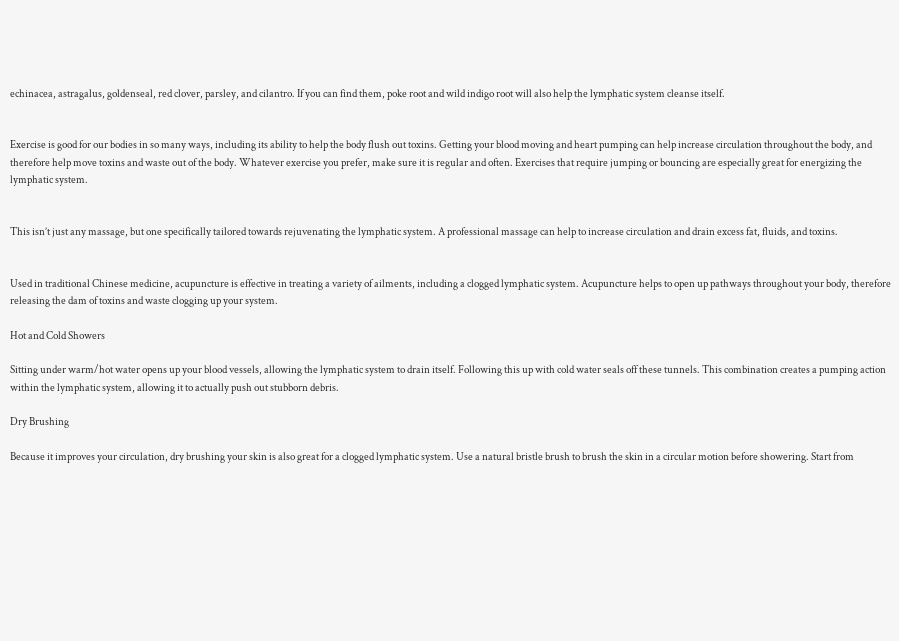echinacea, astragalus, goldenseal, red clover, parsley, and cilantro. If you can find them, poke root and wild indigo root will also help the lymphatic system cleanse itself.


Exercise is good for our bodies in so many ways, including its ability to help the body flush out toxins. Getting your blood moving and heart pumping can help increase circulation throughout the body, and therefore help move toxins and waste out of the body. Whatever exercise you prefer, make sure it is regular and often. Exercises that require jumping or bouncing are especially great for energizing the lymphatic system.


This isn’t just any massage, but one specifically tailored towards rejuvenating the lymphatic system. A professional massage can help to increase circulation and drain excess fat, fluids, and toxins.


Used in traditional Chinese medicine, acupuncture is effective in treating a variety of ailments, including a clogged lymphatic system. Acupuncture helps to open up pathways throughout your body, therefore releasing the dam of toxins and waste clogging up your system.

Hot and Cold Showers

Sitting under warm/hot water opens up your blood vessels, allowing the lymphatic system to drain itself. Following this up with cold water seals off these tunnels. This combination creates a pumping action within the lymphatic system, allowing it to actually push out stubborn debris.

Dry Brushing

Because it improves your circulation, dry brushing your skin is also great for a clogged lymphatic system. Use a natural bristle brush to brush the skin in a circular motion before showering. Start from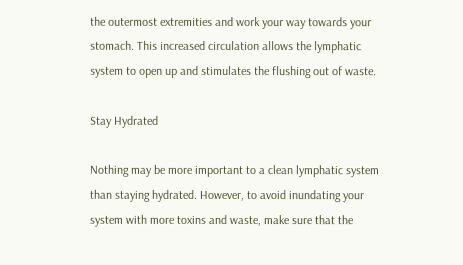the outermost extremities and work your way towards your stomach. This increased circulation allows the lymphatic system to open up and stimulates the flushing out of waste.

Stay Hydrated

Nothing may be more important to a clean lymphatic system than staying hydrated. However, to avoid inundating your system with more toxins and waste, make sure that the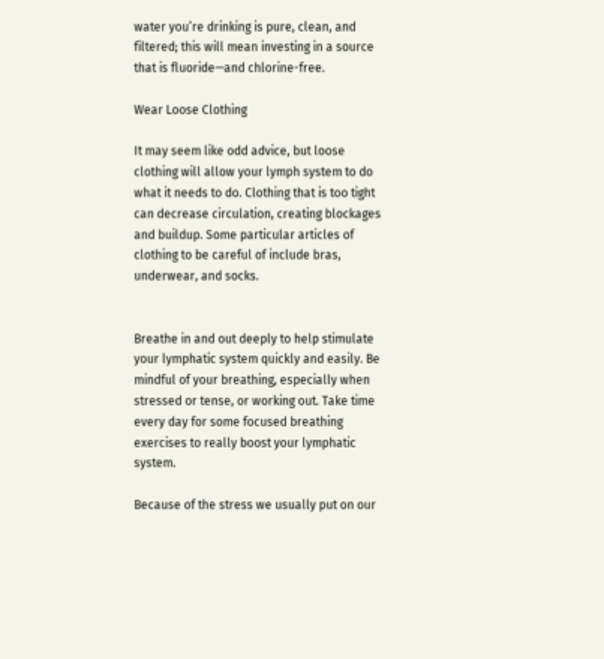water you’re drinking is pure, clean, and filtered; this will mean investing in a source that is fluoride—and chlorine-free.

Wear Loose Clothing

It may seem like odd advice, but loose clothing will allow your lymph system to do what it needs to do. Clothing that is too tight can decrease circulation, creating blockages and buildup. Some particular articles of clothing to be careful of include bras, underwear, and socks.


Breathe in and out deeply to help stimulate your lymphatic system quickly and easily. Be mindful of your breathing, especially when stressed or tense, or working out. Take time every day for some focused breathing exercises to really boost your lymphatic system.

Because of the stress we usually put on our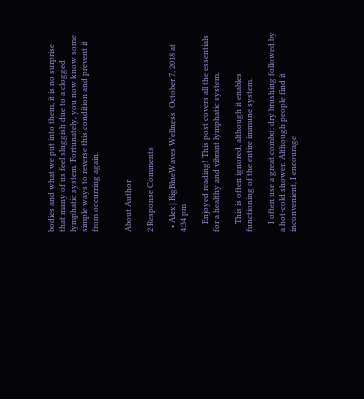bodies and what we put into them, it is no surprise that many of us feel sluggish due to a clogged lymphatic system. Fortunately, you now know some simple ways to reverse this condition and prevent it from occurring again.


About Author

2 Response Comments

  • Alex | BigBlueWaves Wellness  October 7, 2018 at 4:34 pm

    Enjoyed reading! This post covers all the essentials for a healthy and vibrant lymphatic system.

    This is often ignored, although it enables functioning of the entire immune system.

    I often use a great combo: dry brushing followed by a hot-cold shower. Although people find it inconvenient, I encourage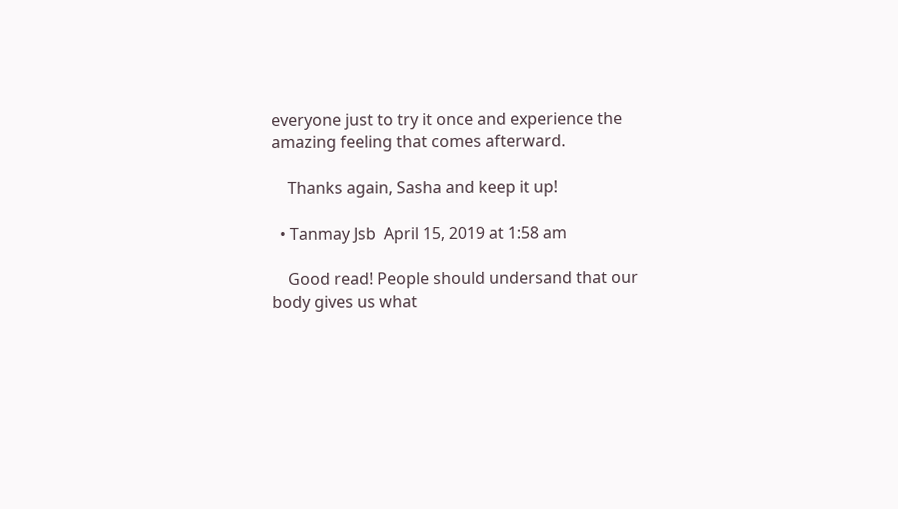everyone just to try it once and experience the amazing feeling that comes afterward.

    Thanks again, Sasha and keep it up!

  • Tanmay Jsb  April 15, 2019 at 1:58 am

    Good read! People should undersand that our body gives us what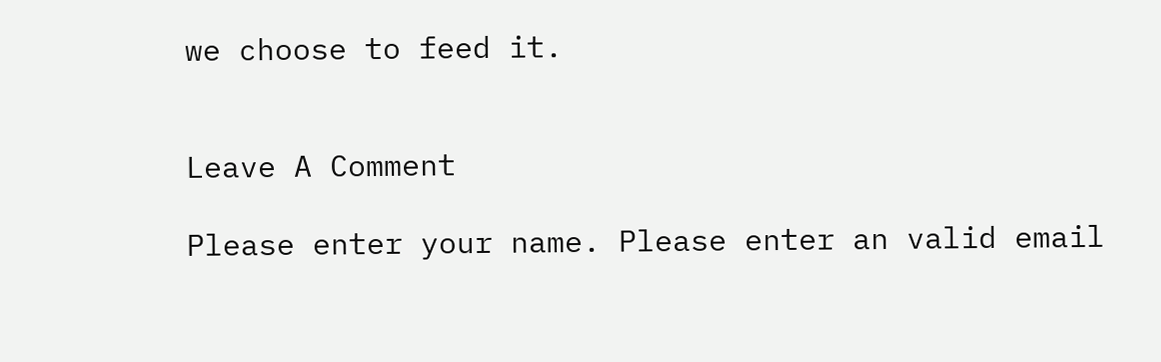we choose to feed it.


Leave A Comment

Please enter your name. Please enter an valid email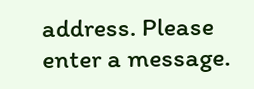address. Please enter a message.